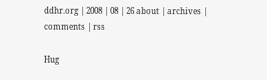ddhr.org | 2008 | 08 | 26 about | archives | comments | rss

Hug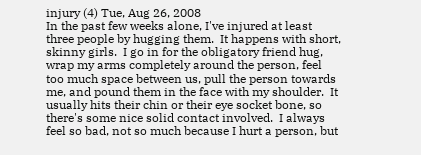injury (4) Tue, Aug 26, 2008
In the past few weeks alone, I've injured at least three people by hugging them.  It happens with short, skinny girls.  I go in for the obligatory friend hug, wrap my arms completely around the person, feel too much space between us, pull the person towards me, and pound them in the face with my shoulder.  It usually hits their chin or their eye socket bone, so there's some nice solid contact involved.  I always feel so bad, not so much because I hurt a person, but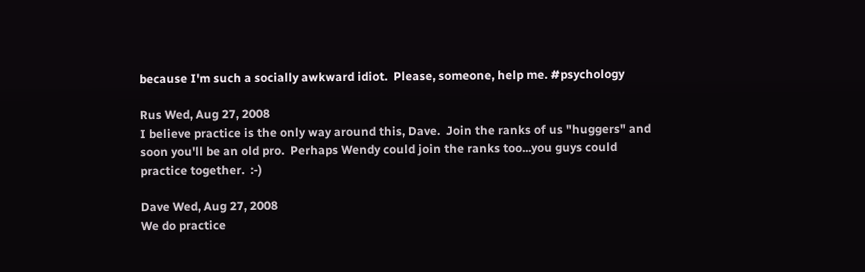because I'm such a socially awkward idiot.  Please, someone, help me. #psychology

Rus Wed, Aug 27, 2008
I believe practice is the only way around this, Dave.  Join the ranks of us "huggers" and soon you'll be an old pro.  Perhaps Wendy could join the ranks too...you guys could practice together.  :-)

Dave Wed, Aug 27, 2008
We do practice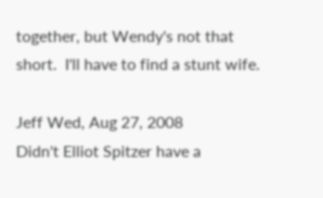together, but Wendy's not that short.  I'll have to find a stunt wife.

Jeff Wed, Aug 27, 2008
Didn't Elliot Spitzer have a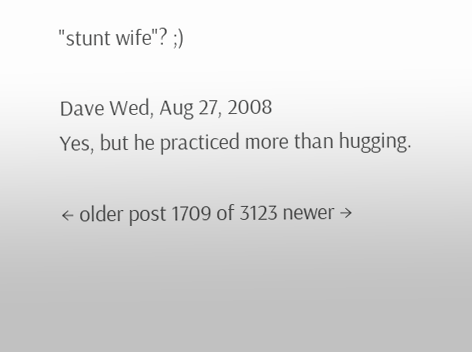"stunt wife"? ;)

Dave Wed, Aug 27, 2008
Yes, but he practiced more than hugging.

← older post 1709 of 3123 newer →